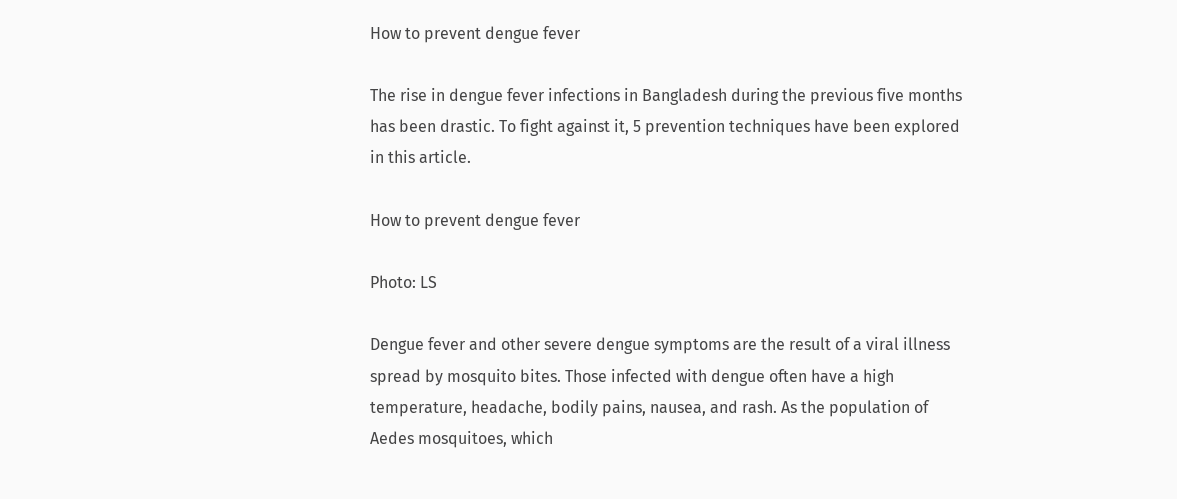How to prevent dengue fever

The rise in dengue fever infections in Bangladesh during the previous five months has been drastic. To fight against it, 5 prevention techniques have been explored in this article.

How to prevent dengue fever

Photo: LS

Dengue fever and other severe dengue symptoms are the result of a viral illness spread by mosquito bites. Those infected with dengue often have a high temperature, headache, bodily pains, nausea, and rash. As the population of Aedes mosquitoes, which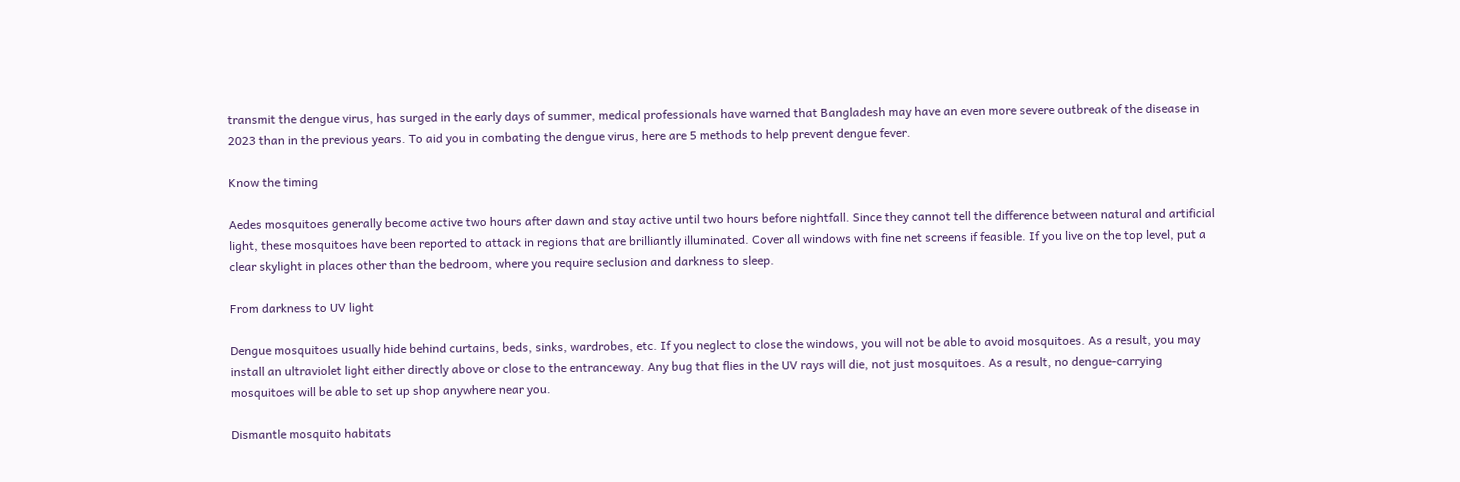transmit the dengue virus, has surged in the early days of summer, medical professionals have warned that Bangladesh may have an even more severe outbreak of the disease in 2023 than in the previous years. To aid you in combating the dengue virus, here are 5 methods to help prevent dengue fever.

Know the timing

Aedes mosquitoes generally become active two hours after dawn and stay active until two hours before nightfall. Since they cannot tell the difference between natural and artificial light, these mosquitoes have been reported to attack in regions that are brilliantly illuminated. Cover all windows with fine net screens if feasible. If you live on the top level, put a clear skylight in places other than the bedroom, where you require seclusion and darkness to sleep.

From darkness to UV light

Dengue mosquitoes usually hide behind curtains, beds, sinks, wardrobes, etc. If you neglect to close the windows, you will not be able to avoid mosquitoes. As a result, you may install an ultraviolet light either directly above or close to the entranceway. Any bug that flies in the UV rays will die, not just mosquitoes. As a result, no dengue-carrying mosquitoes will be able to set up shop anywhere near you.

Dismantle mosquito habitats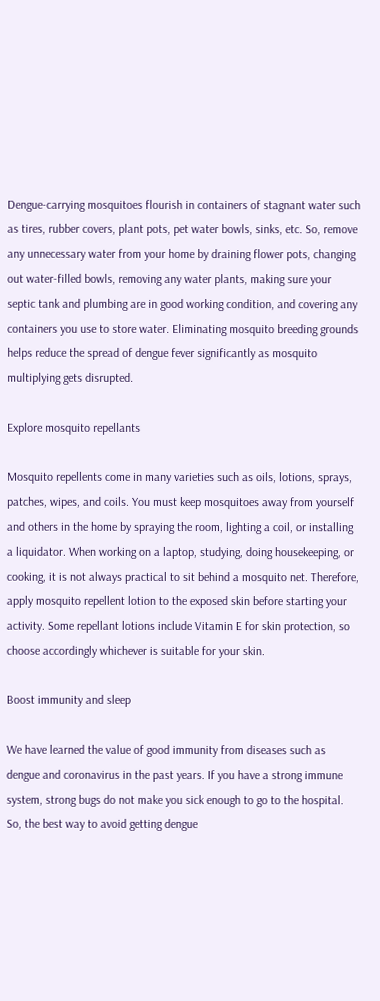Dengue-carrying mosquitoes flourish in containers of stagnant water such as tires, rubber covers, plant pots, pet water bowls, sinks, etc. So, remove any unnecessary water from your home by draining flower pots, changing out water-filled bowls, removing any water plants, making sure your septic tank and plumbing are in good working condition, and covering any containers you use to store water. Eliminating mosquito breeding grounds helps reduce the spread of dengue fever significantly as mosquito multiplying gets disrupted.

Explore mosquito repellants

Mosquito repellents come in many varieties such as oils, lotions, sprays, patches, wipes, and coils. You must keep mosquitoes away from yourself and others in the home by spraying the room, lighting a coil, or installing a liquidator. When working on a laptop, studying, doing housekeeping, or cooking, it is not always practical to sit behind a mosquito net. Therefore, apply mosquito repellent lotion to the exposed skin before starting your activity. Some repellant lotions include Vitamin E for skin protection, so choose accordingly whichever is suitable for your skin.

Boost immunity and sleep

We have learned the value of good immunity from diseases such as dengue and coronavirus in the past years. If you have a strong immune system, strong bugs do not make you sick enough to go to the hospital. So, the best way to avoid getting dengue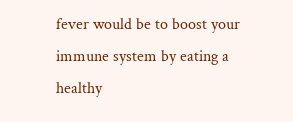fever would be to boost your immune system by eating a healthy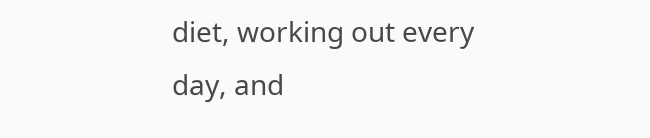diet, working out every day, and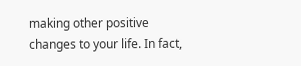making other positive changes to your life. In fact,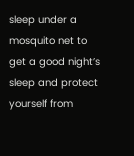sleep under a mosquito net to get a good night’s sleep and protect yourself from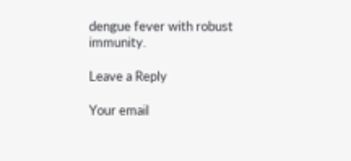dengue fever with robust immunity.

Leave a Reply

Your email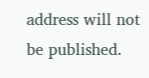address will not be published.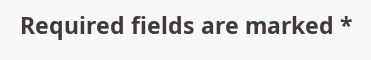Required fields are marked *